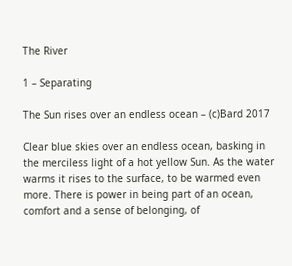The River

1 – Separating

The Sun rises over an endless ocean – (c)Bard 2017

Clear blue skies over an endless ocean, basking in the merciless light of a hot yellow Sun. As the water warms it rises to the surface, to be warmed even more. There is power in being part of an ocean, comfort and a sense of belonging, of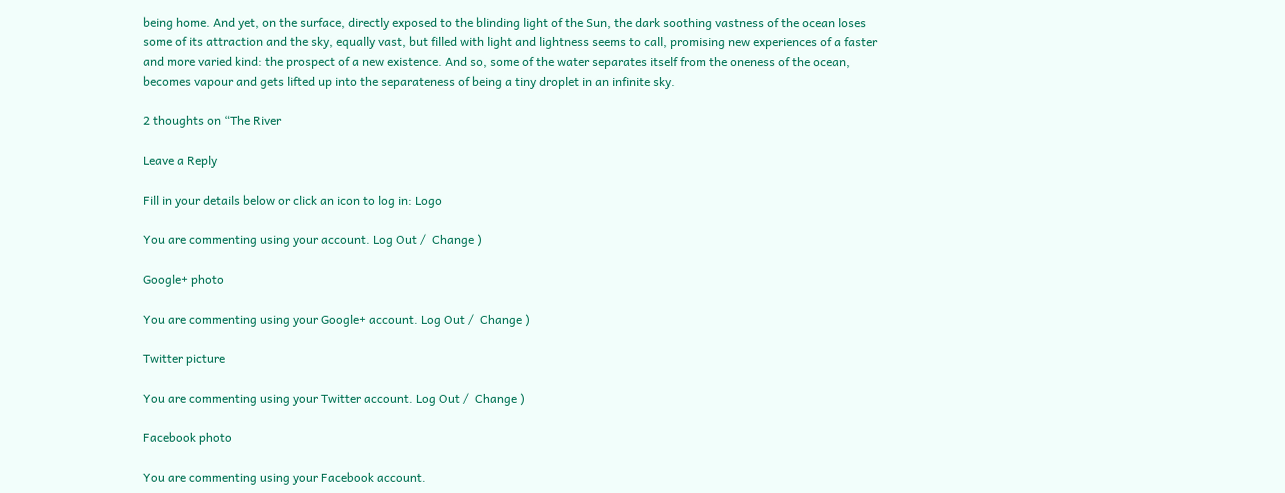being home. And yet, on the surface, directly exposed to the blinding light of the Sun, the dark soothing vastness of the ocean loses some of its attraction and the sky, equally vast, but filled with light and lightness seems to call, promising new experiences of a faster and more varied kind: the prospect of a new existence. And so, some of the water separates itself from the oneness of the ocean, becomes vapour and gets lifted up into the separateness of being a tiny droplet in an infinite sky.

2 thoughts on “The River

Leave a Reply

Fill in your details below or click an icon to log in: Logo

You are commenting using your account. Log Out /  Change )

Google+ photo

You are commenting using your Google+ account. Log Out /  Change )

Twitter picture

You are commenting using your Twitter account. Log Out /  Change )

Facebook photo

You are commenting using your Facebook account.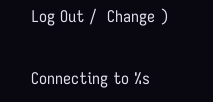Log Out /  Change )

Connecting to %s